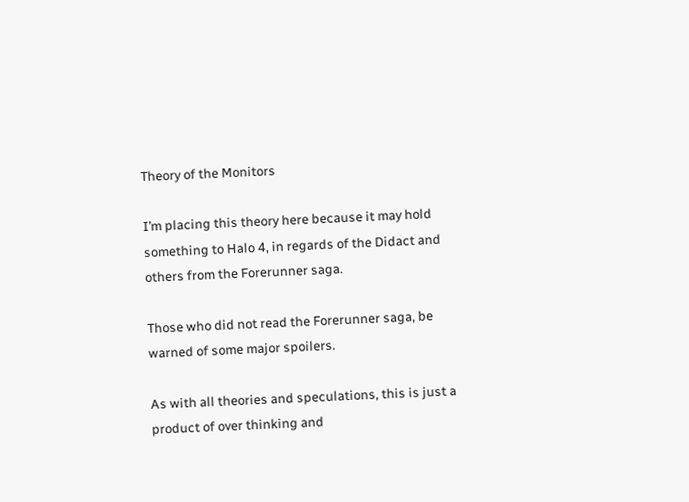Theory of the Monitors

I’m placing this theory here because it may hold something to Halo 4, in regards of the Didact and others from the Forerunner saga.

Those who did not read the Forerunner saga, be warned of some major spoilers.

As with all theories and speculations, this is just a product of over thinking and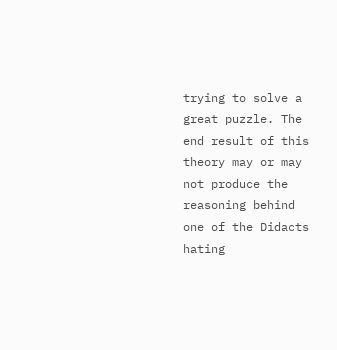trying to solve a great puzzle. The end result of this theory may or may not produce the reasoning behind one of the Didacts hating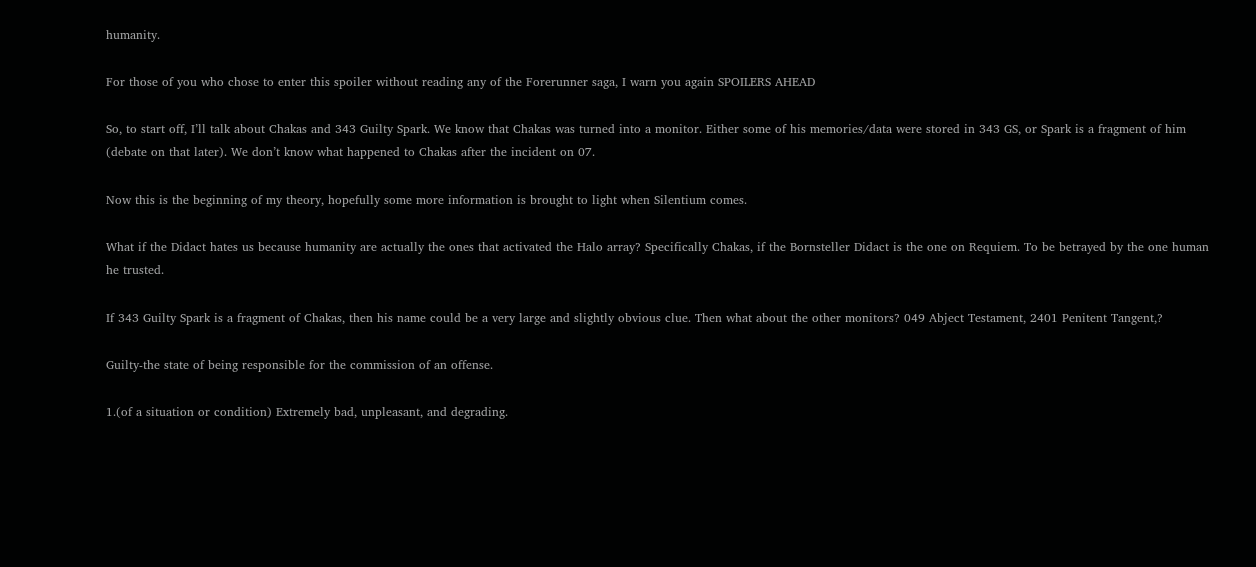humanity.

For those of you who chose to enter this spoiler without reading any of the Forerunner saga, I warn you again SPOILERS AHEAD

So, to start off, I’ll talk about Chakas and 343 Guilty Spark. We know that Chakas was turned into a monitor. Either some of his memories/data were stored in 343 GS, or Spark is a fragment of him (debate on that later). We don’t know what happened to Chakas after the incident on 07.

Now this is the beginning of my theory, hopefully some more information is brought to light when Silentium comes.

What if the Didact hates us because humanity are actually the ones that activated the Halo array? Specifically Chakas, if the Bornsteller Didact is the one on Requiem. To be betrayed by the one human he trusted.

If 343 Guilty Spark is a fragment of Chakas, then his name could be a very large and slightly obvious clue. Then what about the other monitors? 049 Abject Testament, 2401 Penitent Tangent,?

Guilty-the state of being responsible for the commission of an offense.

1.(of a situation or condition) Extremely bad, unpleasant, and degrading.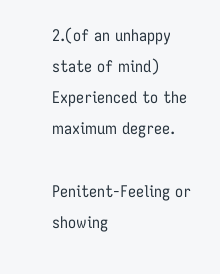2.(of an unhappy state of mind) Experienced to the maximum degree.

Penitent-Feeling or showing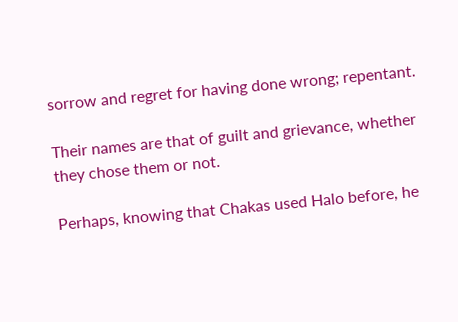sorrow and regret for having done wrong; repentant.

Their names are that of guilt and grievance, whether they chose them or not.

Perhaps, knowing that Chakas used Halo before, he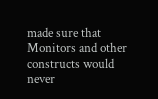made sure that Monitors and other constructs would never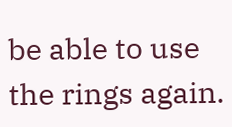be able to use the rings again.